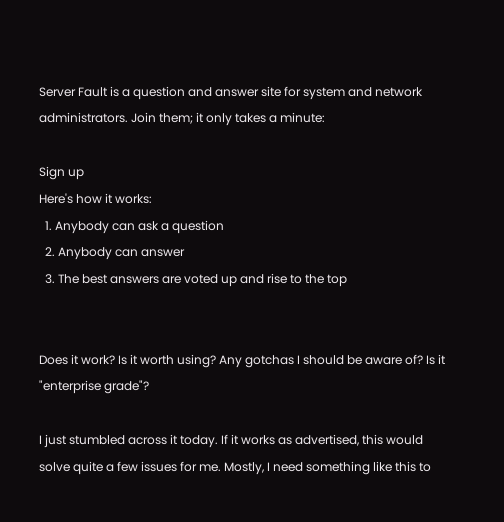Server Fault is a question and answer site for system and network administrators. Join them; it only takes a minute:

Sign up
Here's how it works:
  1. Anybody can ask a question
  2. Anybody can answer
  3. The best answers are voted up and rise to the top


Does it work? Is it worth using? Any gotchas I should be aware of? Is it "enterprise grade"?

I just stumbled across it today. If it works as advertised, this would solve quite a few issues for me. Mostly, I need something like this to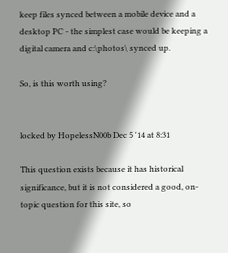keep files synced between a mobile device and a desktop PC - the simplest case would be keeping a digital camera and c:\photos\ synced up.

So, is this worth using?


locked by HopelessN00b Dec 5 '14 at 8:31

This question exists because it has historical significance, but it is not considered a good, on-topic question for this site, so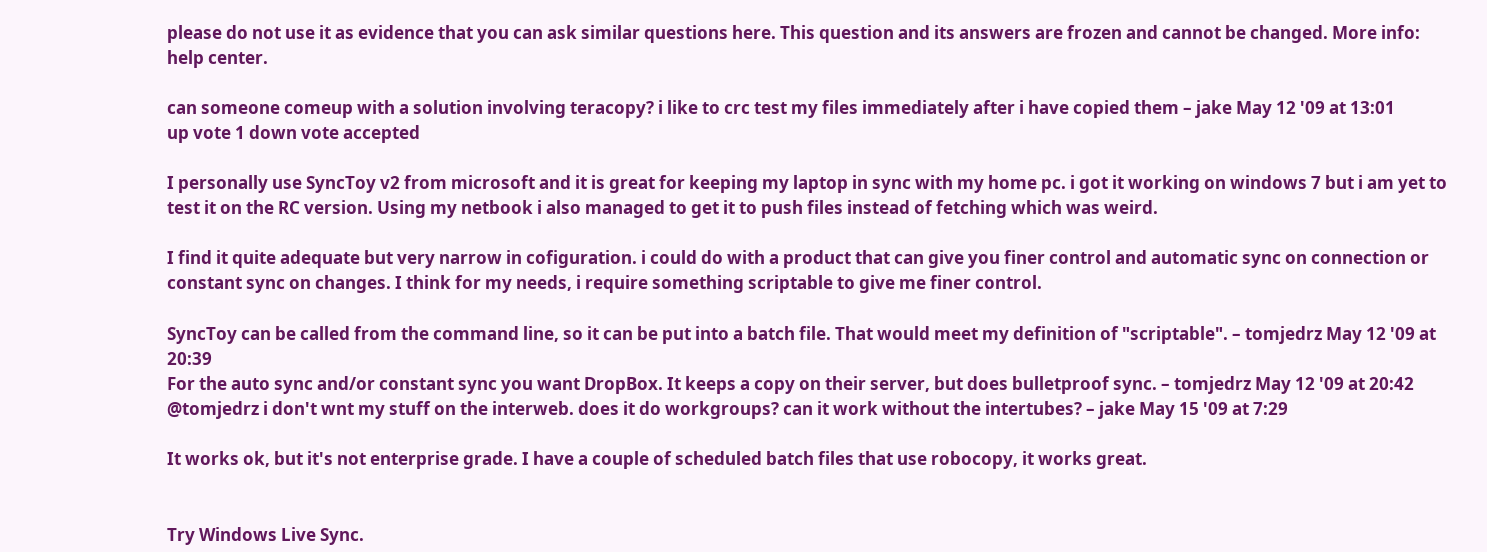please do not use it as evidence that you can ask similar questions here. This question and its answers are frozen and cannot be changed. More info: help center.

can someone comeup with a solution involving teracopy? i like to crc test my files immediately after i have copied them – jake May 12 '09 at 13:01
up vote 1 down vote accepted

I personally use SyncToy v2 from microsoft and it is great for keeping my laptop in sync with my home pc. i got it working on windows 7 but i am yet to test it on the RC version. Using my netbook i also managed to get it to push files instead of fetching which was weird.

I find it quite adequate but very narrow in cofiguration. i could do with a product that can give you finer control and automatic sync on connection or constant sync on changes. I think for my needs, i require something scriptable to give me finer control.

SyncToy can be called from the command line, so it can be put into a batch file. That would meet my definition of "scriptable". – tomjedrz May 12 '09 at 20:39
For the auto sync and/or constant sync you want DropBox. It keeps a copy on their server, but does bulletproof sync. – tomjedrz May 12 '09 at 20:42
@tomjedrz i don't wnt my stuff on the interweb. does it do workgroups? can it work without the intertubes? – jake May 15 '09 at 7:29

It works ok, but it's not enterprise grade. I have a couple of scheduled batch files that use robocopy, it works great.


Try Windows Live Sync.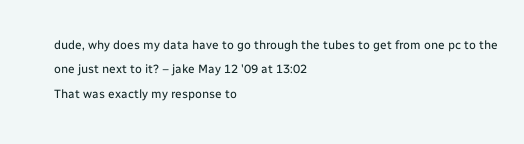dude, why does my data have to go through the tubes to get from one pc to the one just next to it? – jake May 12 '09 at 13:02
That was exactly my response to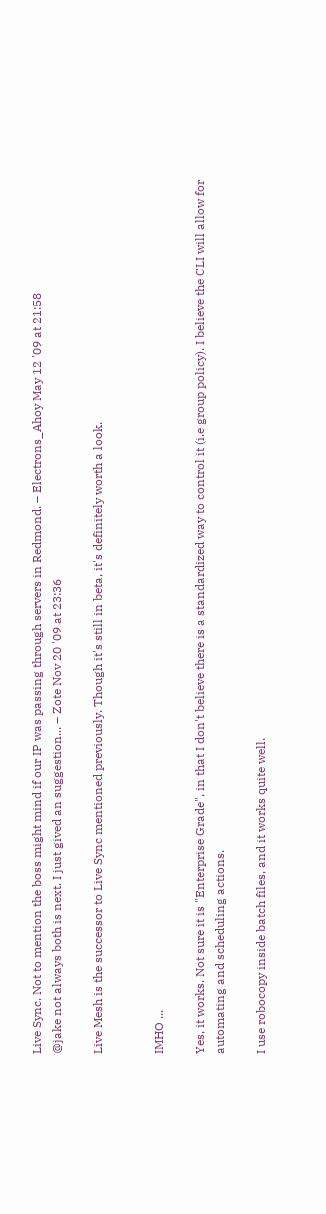Live Sync. Not to mention the boss might mind if our IP was passing through servers in Redmond. – Electrons_Ahoy May 12 '09 at 21:58
@jake not always both is next. I just gived an suggestion... – Zote Nov 20 '09 at 23:36

Live Mesh is the successor to Live Sync mentioned previously. Though it's still in beta, it's definitely worth a look.


IMHO ...

Yes, it works. Not sure it is "Enterprise Grade", in that I don't believe there is a standardized way to control it (i.e group policy). I believe the CLI will allow for automating and scheduling actions.

I use robocopy inside batch files, and it works quite well.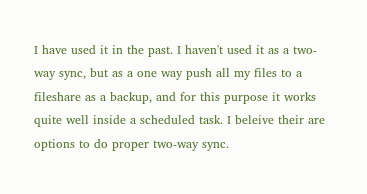I have used it in the past. I haven't used it as a two-way sync, but as a one way push all my files to a fileshare as a backup, and for this purpose it works quite well inside a scheduled task. I beleive their are options to do proper two-way sync.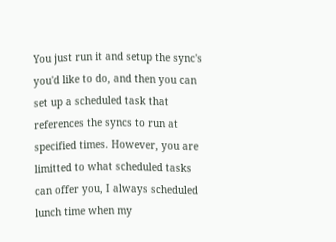You just run it and setup the sync's you'd like to do, and then you can set up a scheduled task that references the syncs to run at specified times. However, you are limitted to what scheduled tasks can offer you, I always scheduled lunch time when my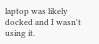laptop was likely docked and I wasn't using it.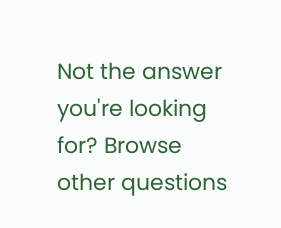Not the answer you're looking for? Browse other questions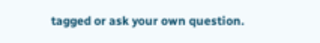tagged or ask your own question.